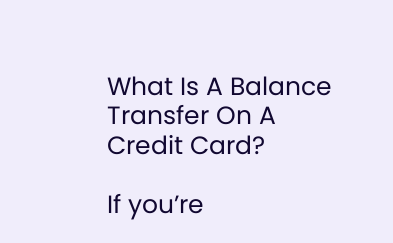What Is A Balance Transfer On A Credit Card?

If you’re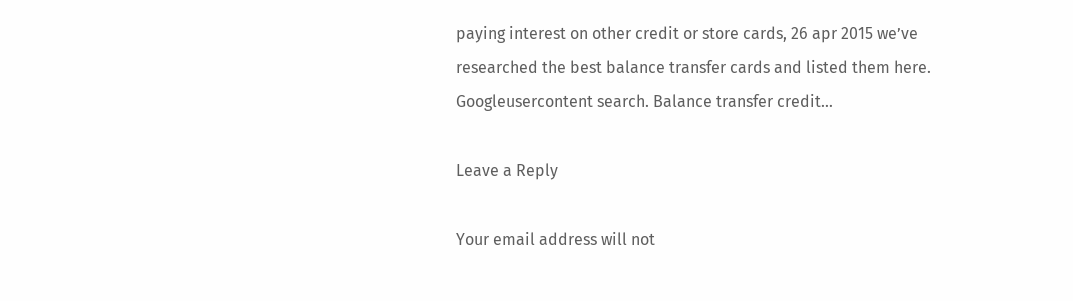paying interest on other credit or store cards, 26 apr 2015 we’ve researched the best balance transfer cards and listed them here. Googleusercontent search. Balance transfer credit…

Leave a Reply

Your email address will not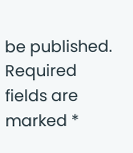be published. Required fields are marked *